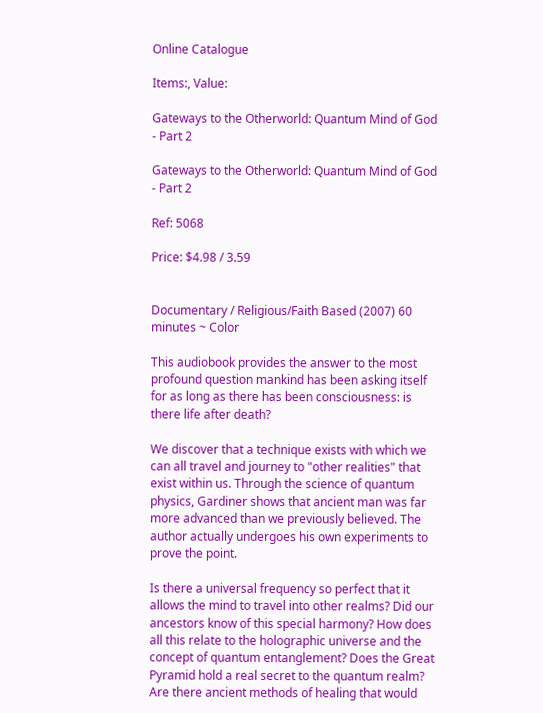Online Catalogue

Items:, Value:

Gateways to the Otherworld: Quantum Mind of God - Part 2

Gateways to the Otherworld: Quantum Mind of God - Part 2

Ref: 5068

Price: $4.98 / 3.59


Documentary / Religious/Faith Based (2007) 60 minutes ~ Color

This audiobook provides the answer to the most profound question mankind has been asking itself for as long as there has been consciousness: is there life after death?

We discover that a technique exists with which we can all travel and journey to "other realities" that exist within us. Through the science of quantum physics, Gardiner shows that ancient man was far more advanced than we previously believed. The author actually undergoes his own experiments to prove the point.

Is there a universal frequency so perfect that it allows the mind to travel into other realms? Did our ancestors know of this special harmony? How does all this relate to the holographic universe and the concept of quantum entanglement? Does the Great Pyramid hold a real secret to the quantum realm? Are there ancient methods of healing that would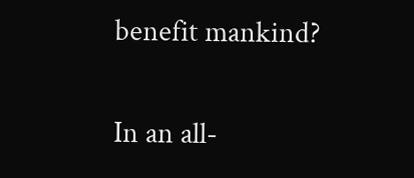benefit mankind?

In an all-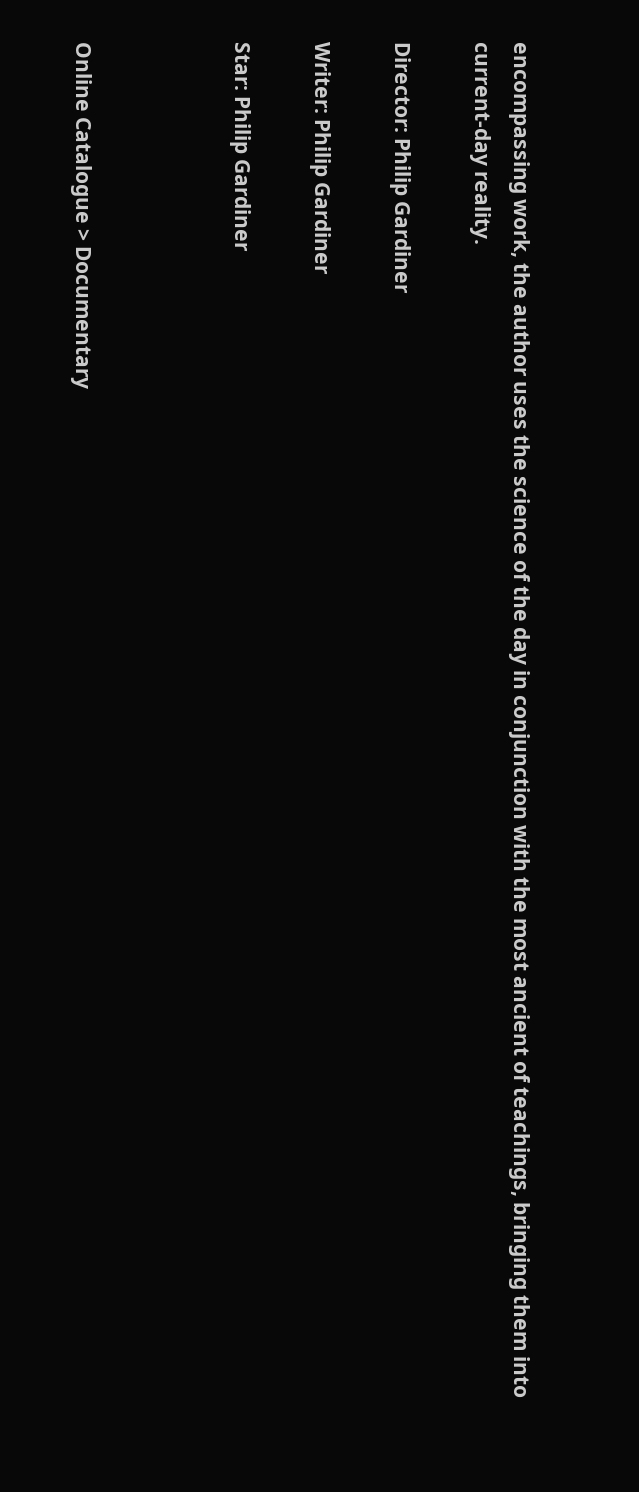encompassing work, the author uses the science of the day in conjunction with the most ancient of teachings, bringing them into current-day reality.

Director: Philip Gardiner

Writer: Philip Gardiner

Star: Philip Gardiner



Online Catalogue > Documentary